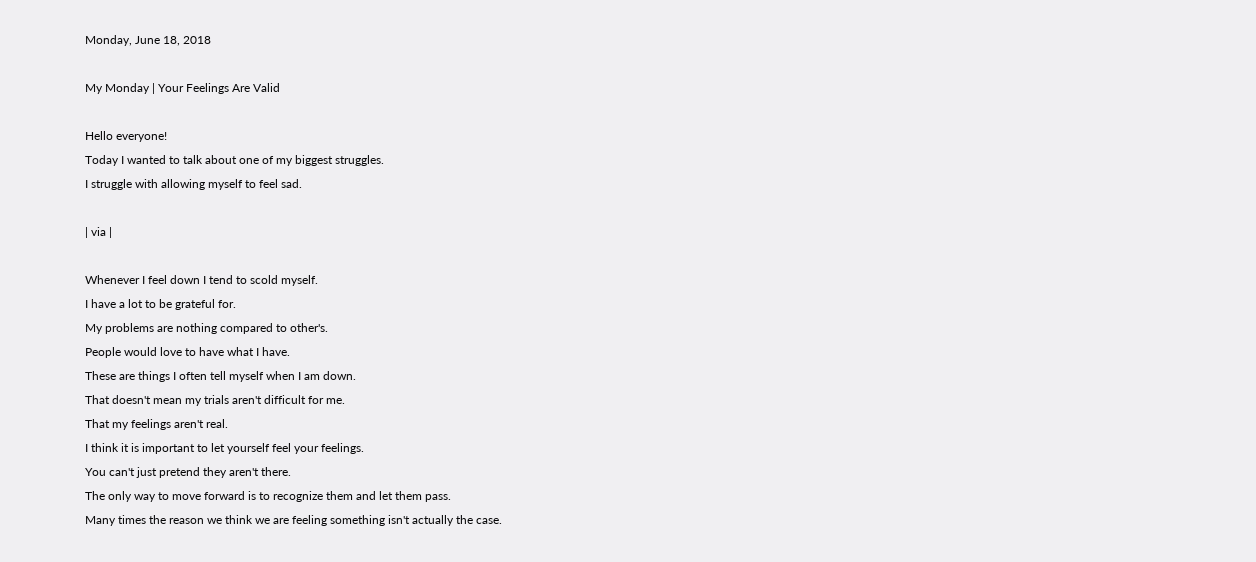Monday, June 18, 2018

My Monday | Your Feelings Are Valid

Hello everyone!
Today I wanted to talk about one of my biggest struggles.
I struggle with allowing myself to feel sad.

| via |

Whenever I feel down I tend to scold myself.
I have a lot to be grateful for.
My problems are nothing compared to other's.
People would love to have what I have.
These are things I often tell myself when I am down.
That doesn't mean my trials aren't difficult for me.
That my feelings aren't real.
I think it is important to let yourself feel your feelings.
You can't just pretend they aren't there.
The only way to move forward is to recognize them and let them pass.
Many times the reason we think we are feeling something isn't actually the case.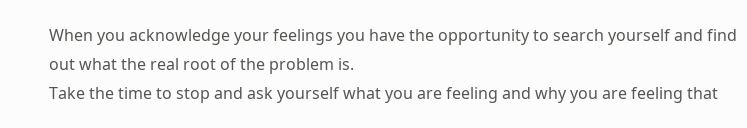When you acknowledge your feelings you have the opportunity to search yourself and find out what the real root of the problem is.
Take the time to stop and ask yourself what you are feeling and why you are feeling that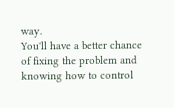way.
You'll have a better chance of fixing the problem and knowing how to control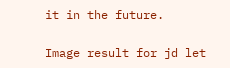it in the future.

Image result for jd let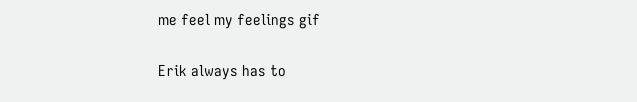me feel my feelings gif

Erik always has to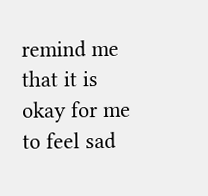remind me that it is okay for me to feel sad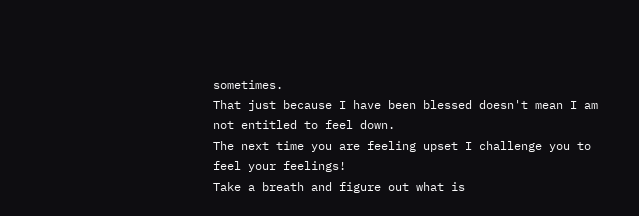sometimes.
That just because I have been blessed doesn't mean I am not entitled to feel down.
The next time you are feeling upset I challenge you to feel your feelings!
Take a breath and figure out what is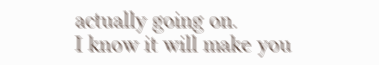actually going on.
I know it will make you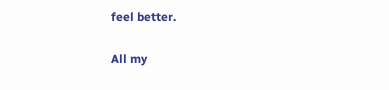feel better.

All my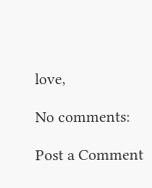love,

No comments:

Post a Comment